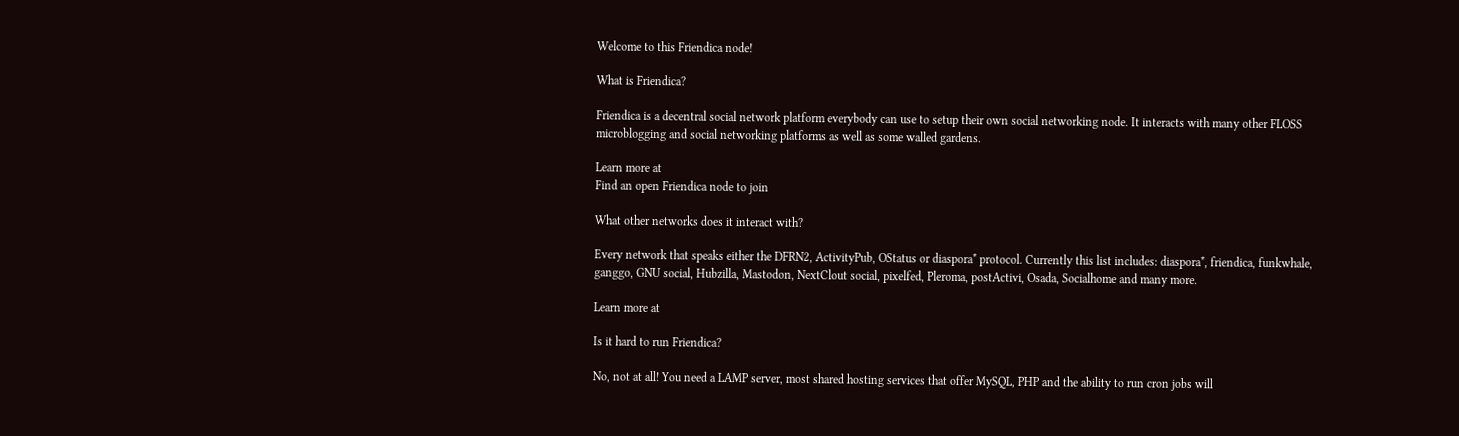Welcome to this Friendica node!

What is Friendica?

Friendica is a decentral social network platform everybody can use to setup their own social networking node. It interacts with many other FLOSS microblogging and social networking platforms as well as some walled gardens.

Learn more at
Find an open Friendica node to join

What other networks does it interact with?

Every network that speaks either the DFRN2, ActivityPub, OStatus or diaspora* protocol. Currently this list includes: diaspora*, friendica, funkwhale, ganggo, GNU social, Hubzilla, Mastodon, NextClout social, pixelfed, Pleroma, postActivi, Osada, Socialhome and many more.

Learn more at

Is it hard to run Friendica?

No, not at all! You need a LAMP server, most shared hosting services that offer MySQL, PHP and the ability to run cron jobs will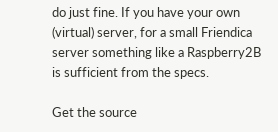do just fine. If you have your own (virtual) server, for a small Friendica server something like a Raspberry2B is sufficient from the specs.

Get the source